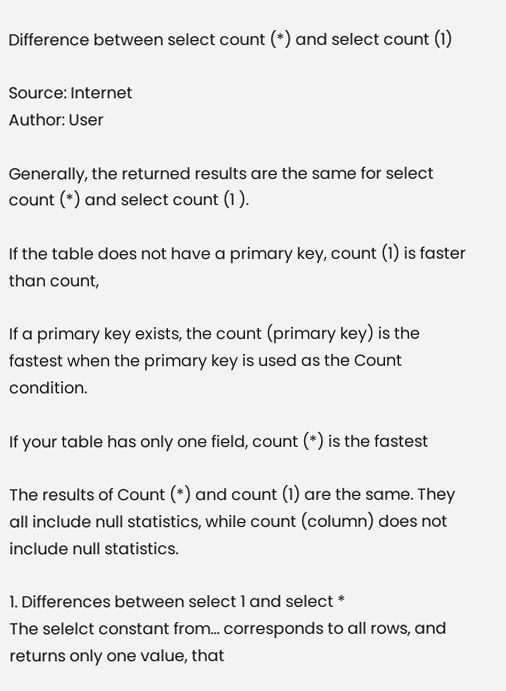Difference between select count (*) and select count (1)

Source: Internet
Author: User

Generally, the returned results are the same for select count (*) and select count (1 ).

If the table does not have a primary key, count (1) is faster than count,

If a primary key exists, the count (primary key) is the fastest when the primary key is used as the Count condition.

If your table has only one field, count (*) is the fastest

The results of Count (*) and count (1) are the same. They all include null statistics, while count (column) does not include null statistics.

1. Differences between select 1 and select *
The selelct constant from... corresponds to all rows, and returns only one value, that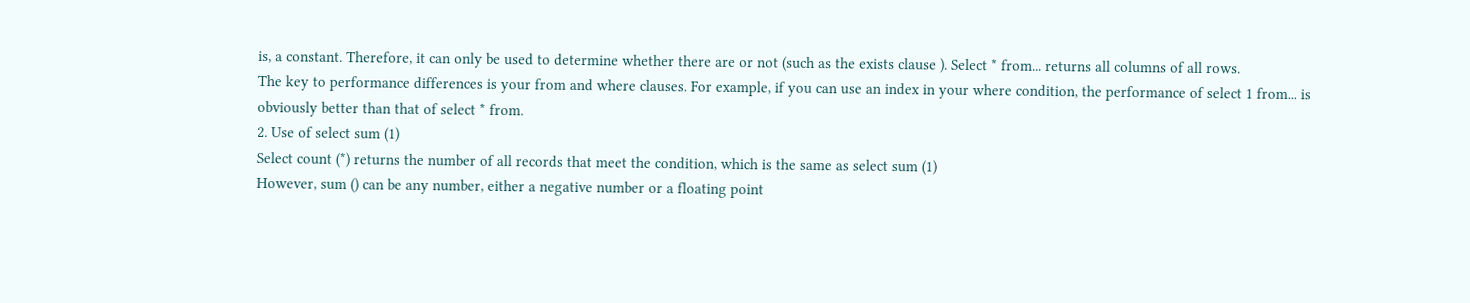is, a constant. Therefore, it can only be used to determine whether there are or not (such as the exists clause ). Select * from... returns all columns of all rows.
The key to performance differences is your from and where clauses. For example, if you can use an index in your where condition, the performance of select 1 from... is obviously better than that of select * from.
2. Use of select sum (1)
Select count (*) returns the number of all records that meet the condition, which is the same as select sum (1)
However, sum () can be any number, either a negative number or a floating point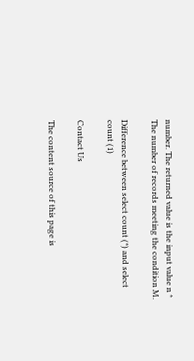number. The returned value is the input value n * The number of records meeting the condition M.

Difference between select count (*) and select count (1)

Contact Us

The content source of this page is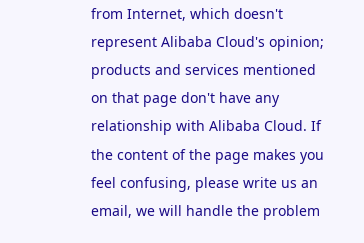from Internet, which doesn't represent Alibaba Cloud's opinion; products and services mentioned on that page don't have any relationship with Alibaba Cloud. If the content of the page makes you feel confusing, please write us an email, we will handle the problem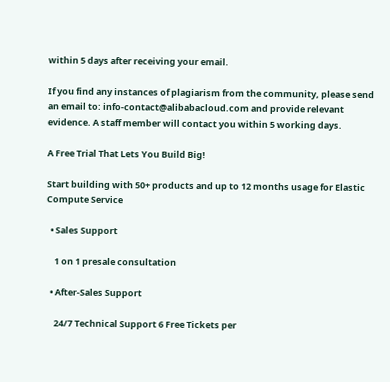within 5 days after receiving your email.

If you find any instances of plagiarism from the community, please send an email to: info-contact@alibabacloud.com and provide relevant evidence. A staff member will contact you within 5 working days.

A Free Trial That Lets You Build Big!

Start building with 50+ products and up to 12 months usage for Elastic Compute Service

  • Sales Support

    1 on 1 presale consultation

  • After-Sales Support

    24/7 Technical Support 6 Free Tickets per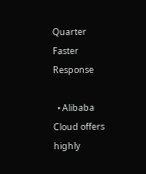Quarter Faster Response

  • Alibaba Cloud offers highly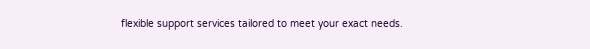flexible support services tailored to meet your exact needs.